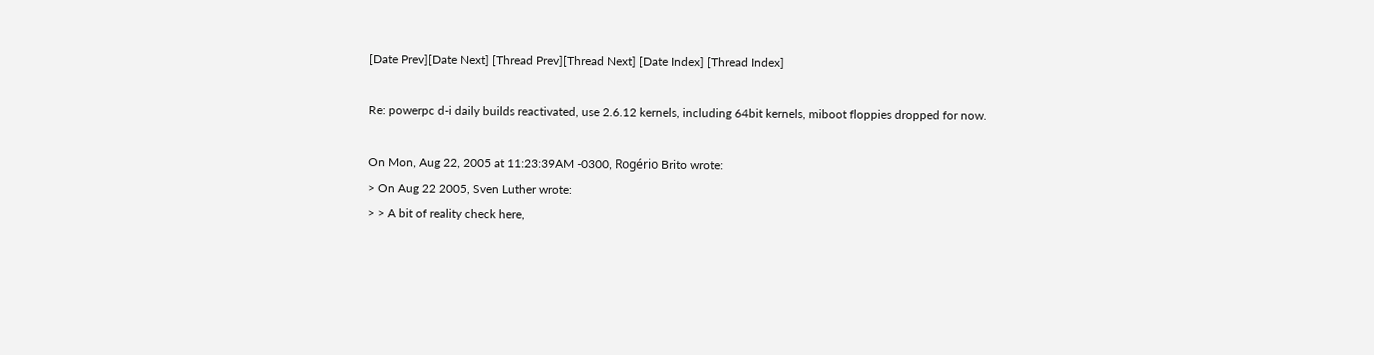[Date Prev][Date Next] [Thread Prev][Thread Next] [Date Index] [Thread Index]

Re: powerpc d-i daily builds reactivated, use 2.6.12 kernels, including 64bit kernels, miboot floppies dropped for now.

On Mon, Aug 22, 2005 at 11:23:39AM -0300, Rogério Brito wrote:
> On Aug 22 2005, Sven Luther wrote:
> > A bit of reality check here,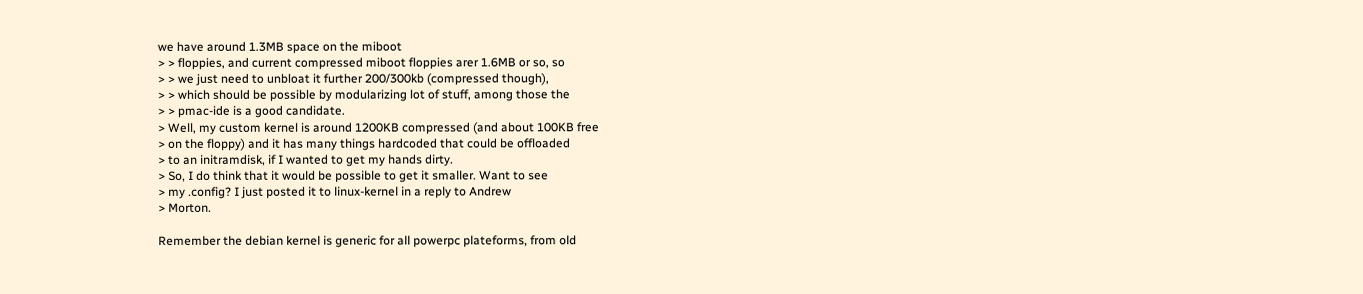we have around 1.3MB space on the miboot
> > floppies, and current compressed miboot floppies arer 1.6MB or so, so
> > we just need to unbloat it further 200/300kb (compressed though),
> > which should be possible by modularizing lot of stuff, among those the
> > pmac-ide is a good candidate.
> Well, my custom kernel is around 1200KB compressed (and about 100KB free
> on the floppy) and it has many things hardcoded that could be offloaded
> to an initramdisk, if I wanted to get my hands dirty.
> So, I do think that it would be possible to get it smaller. Want to see
> my .config? I just posted it to linux-kernel in a reply to Andrew
> Morton.

Remember the debian kernel is generic for all powerpc plateforms, from old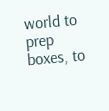world to prep boxes, to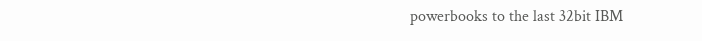powerbooks to the last 32bit IBM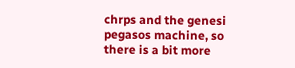chrps and the genesi
pegasos machine, so there is a bit more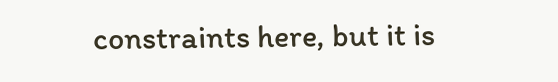constraints here, but it is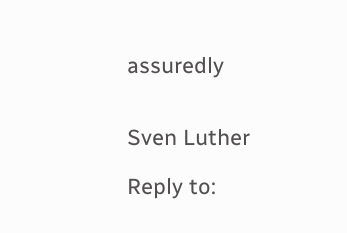assuredly


Sven Luther

Reply to: